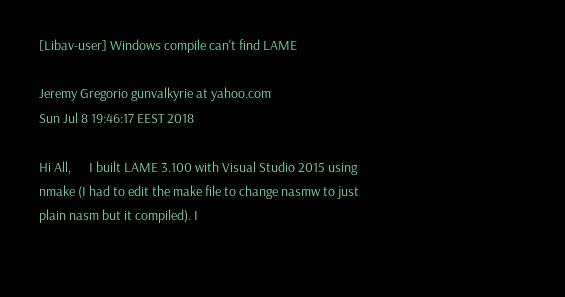[Libav-user] Windows compile can't find LAME

Jeremy Gregorio gunvalkyrie at yahoo.com
Sun Jul 8 19:46:17 EEST 2018

Hi All,      I built LAME 3.100 with Visual Studio 2015 using nmake (I had to edit the make file to change nasmw to just plain nasm but it compiled). I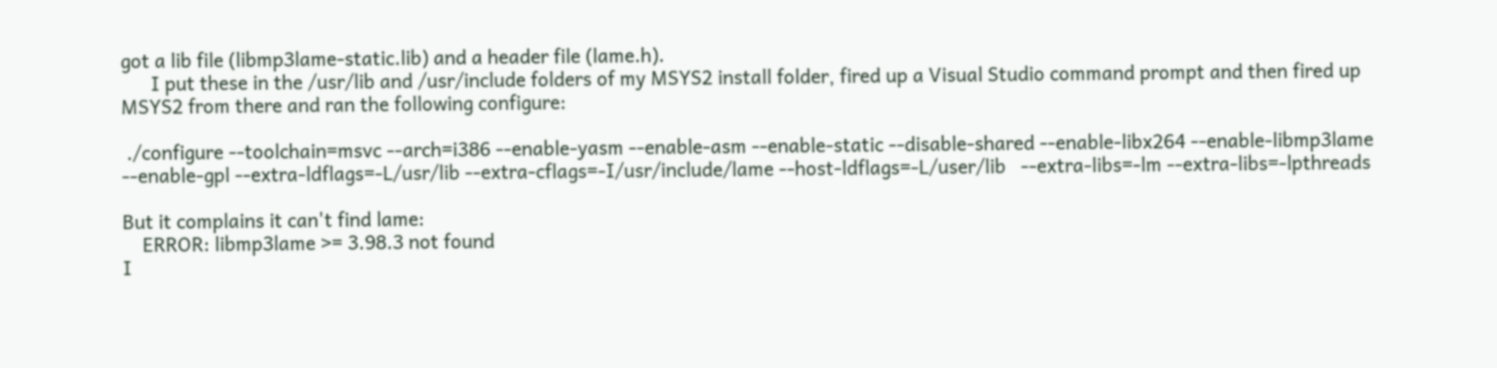got a lib file (libmp3lame-static.lib) and a header file (lame.h).
      I put these in the /usr/lib and /usr/include folders of my MSYS2 install folder, fired up a Visual Studio command prompt and then fired up MSYS2 from there and ran the following configure:

 ./configure --toolchain=msvc --arch=i386 --enable-yasm --enable-asm --enable-static --disable-shared --enable-libx264 --enable-libmp3lame --enable-gpl --extra-ldflags=-L/usr/lib --extra-cflags=-I/usr/include/lame --host-ldflags=-L/user/lib   --extra-libs=-lm --extra-libs=-lpthreads

But it complains it can't find lame:
    ERROR: libmp3lame >= 3.98.3 not found
I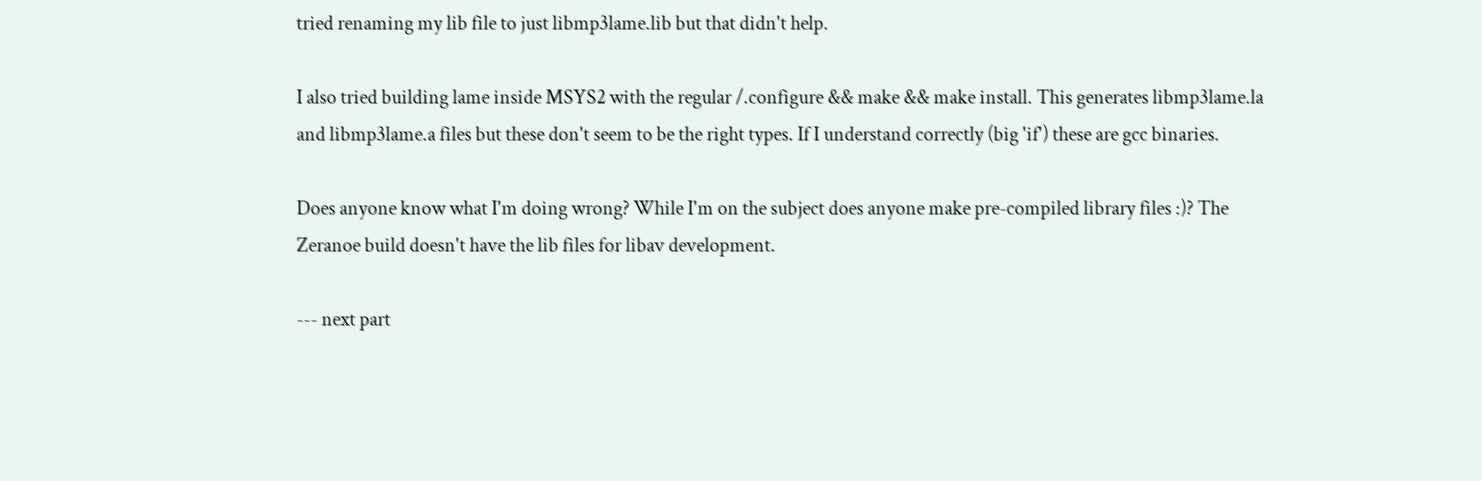tried renaming my lib file to just libmp3lame.lib but that didn't help.

I also tried building lame inside MSYS2 with the regular /.configure && make && make install. This generates libmp3lame.la and libmp3lame.a files but these don't seem to be the right types. If I understand correctly (big 'if') these are gcc binaries.

Does anyone know what I'm doing wrong? While I'm on the subject does anyone make pre-compiled library files :)? The Zeranoe build doesn't have the lib files for libav development.

--- next part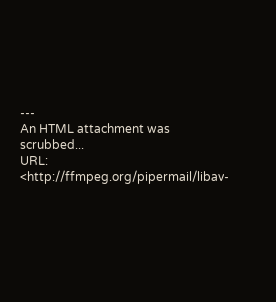---
An HTML attachment was scrubbed...
URL: <http://ffmpeg.org/pipermail/libav-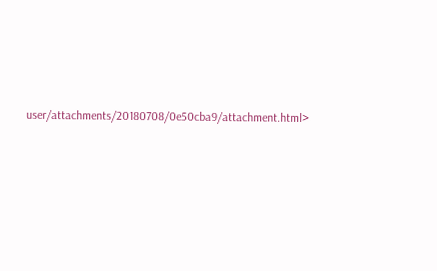user/attachments/20180708/0e50cba9/attachment.html>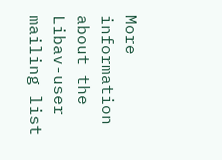More information about the Libav-user mailing list